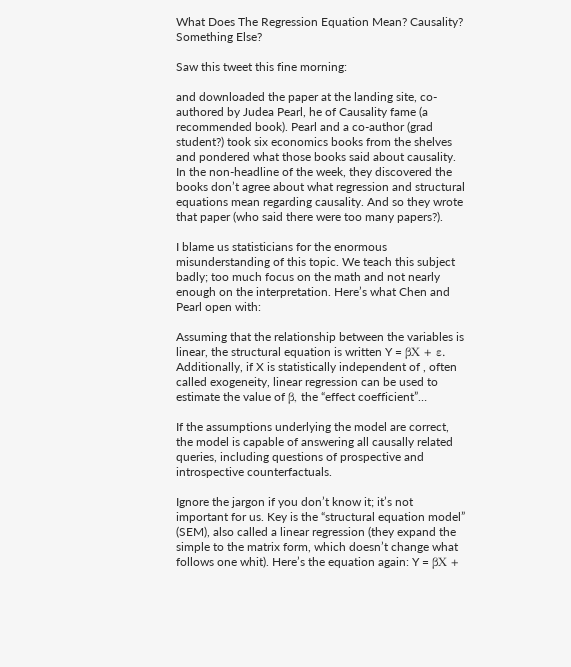What Does The Regression Equation Mean? Causality? Something Else?

Saw this tweet this fine morning:

and downloaded the paper at the landing site, co-authored by Judea Pearl, he of Causality fame (a recommended book). Pearl and a co-author (grad student?) took six economics books from the shelves and pondered what those books said about causality. In the non-headline of the week, they discovered the books don’t agree about what regression and structural equations mean regarding causality. And so they wrote that paper (who said there were too many papers?).

I blame us statisticians for the enormous misunderstanding of this topic. We teach this subject badly; too much focus on the math and not nearly enough on the interpretation. Here’s what Chen and Pearl open with:

Assuming that the relationship between the variables is linear, the structural equation is written Y = βX + ε. Additionally, if X is statistically independent of , often called exogeneity, linear regression can be used to estimate the value of β, the “effect coefficient”…

If the assumptions underlying the model are correct, the model is capable of answering all causally related queries, including questions of prospective and introspective counterfactuals.

Ignore the jargon if you don’t know it; it’s not important for us. Key is the “structural equation model” (SEM), also called a linear regression (they expand the simple to the matrix form, which doesn’t change what follows one whit). Here’s the equation again: Y = βX +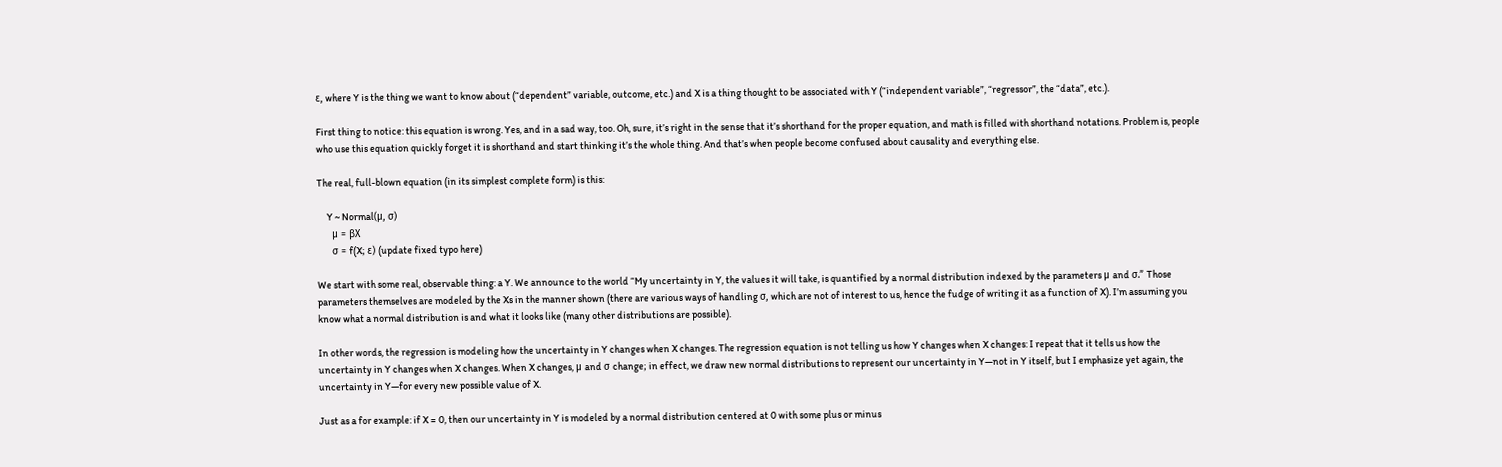ε, where Y is the thing we want to know about (“dependent” variable, outcome, etc.) and X is a thing thought to be associated with Y (“independent variable”, “regressor”, the “data”, etc.).

First thing to notice: this equation is wrong. Yes, and in a sad way, too. Oh, sure, it’s right in the sense that it’s shorthand for the proper equation, and math is filled with shorthand notations. Problem is, people who use this equation quickly forget it is shorthand and start thinking it’s the whole thing. And that’s when people become confused about causality and everything else.

The real, full-blown equation (in its simplest complete form) is this:

     Y ~ Normal(μ, σ)
     μ = βX
     σ = f(X; ε) (update fixed typo here)

We start with some real, observable thing: a Y. We announce to the world “My uncertainty in Y, the values it will take, is quantified by a normal distribution indexed by the parameters μ and σ.” Those parameters themselves are modeled by the Xs in the manner shown (there are various ways of handling σ, which are not of interest to us, hence the fudge of writing it as a function of X). I’m assuming you know what a normal distribution is and what it looks like (many other distributions are possible).

In other words, the regression is modeling how the uncertainty in Y changes when X changes. The regression equation is not telling us how Y changes when X changes: I repeat that it tells us how the uncertainty in Y changes when X changes. When X changes, μ and σ change; in effect, we draw new normal distributions to represent our uncertainty in Y—not in Y itself, but I emphasize yet again, the uncertainty in Y—for every new possible value of X.

Just as a for example: if X = 0, then our uncertainty in Y is modeled by a normal distribution centered at 0 with some plus or minus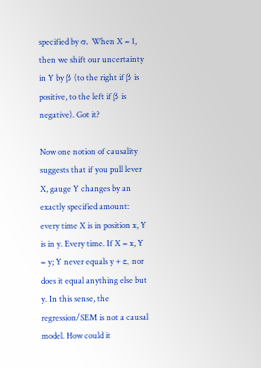specified by σ. When X = 1, then we shift our uncertainty in Y by β (to the right if β is positive, to the left if β is negative). Got it?

Now one notion of causality suggests that if you pull lever X, gauge Y changes by an exactly specified amount: every time X is in position x, Y is in y. Every time. If X = x, Y = y; Y never equals y + ε, nor does it equal anything else but y. In this sense, the regression/SEM is not a causal model. How could it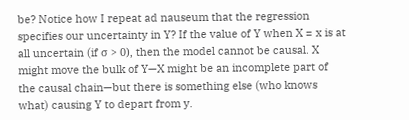be? Notice how I repeat ad nauseum that the regression specifies our uncertainty in Y? If the value of Y when X = x is at all uncertain (if σ > 0), then the model cannot be causal. X might move the bulk of Y—X might be an incomplete part of the causal chain—but there is something else (who knows what) causing Y to depart from y.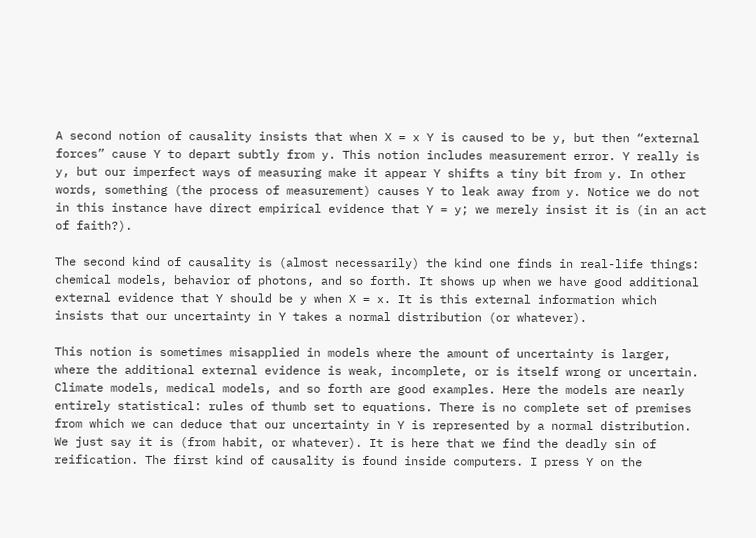A second notion of causality insists that when X = x Y is caused to be y, but then “external forces” cause Y to depart subtly from y. This notion includes measurement error. Y really is y, but our imperfect ways of measuring make it appear Y shifts a tiny bit from y. In other words, something (the process of measurement) causes Y to leak away from y. Notice we do not in this instance have direct empirical evidence that Y = y; we merely insist it is (in an act of faith?).

The second kind of causality is (almost necessarily) the kind one finds in real-life things: chemical models, behavior of photons, and so forth. It shows up when we have good additional external evidence that Y should be y when X = x. It is this external information which insists that our uncertainty in Y takes a normal distribution (or whatever).

This notion is sometimes misapplied in models where the amount of uncertainty is larger, where the additional external evidence is weak, incomplete, or is itself wrong or uncertain. Climate models, medical models, and so forth are good examples. Here the models are nearly entirely statistical: rules of thumb set to equations. There is no complete set of premises from which we can deduce that our uncertainty in Y is represented by a normal distribution. We just say it is (from habit, or whatever). It is here that we find the deadly sin of reification. The first kind of causality is found inside computers. I press Y on the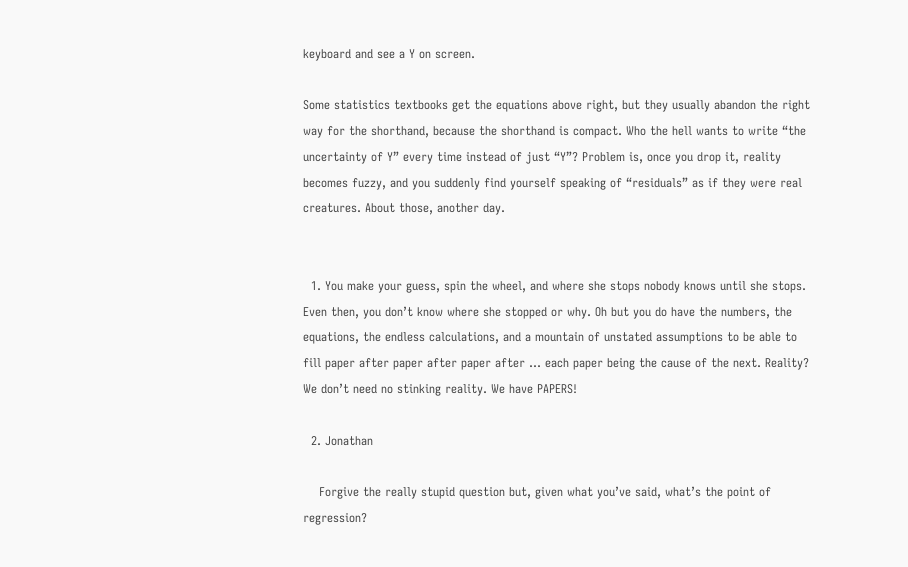keyboard and see a Y on screen.

Some statistics textbooks get the equations above right, but they usually abandon the right way for the shorthand, because the shorthand is compact. Who the hell wants to write “the uncertainty of Y” every time instead of just “Y”? Problem is, once you drop it, reality becomes fuzzy, and you suddenly find yourself speaking of “residuals” as if they were real creatures. About those, another day.


  1. You make your guess, spin the wheel, and where she stops nobody knows until she stops. Even then, you don’t know where she stopped or why. Oh but you do have the numbers, the equations, the endless calculations, and a mountain of unstated assumptions to be able to fill paper after paper after paper after … each paper being the cause of the next. Reality? We don’t need no stinking reality. We have PAPERS!

  2. Jonathan

    Forgive the really stupid question but, given what you’ve said, what’s the point of regression?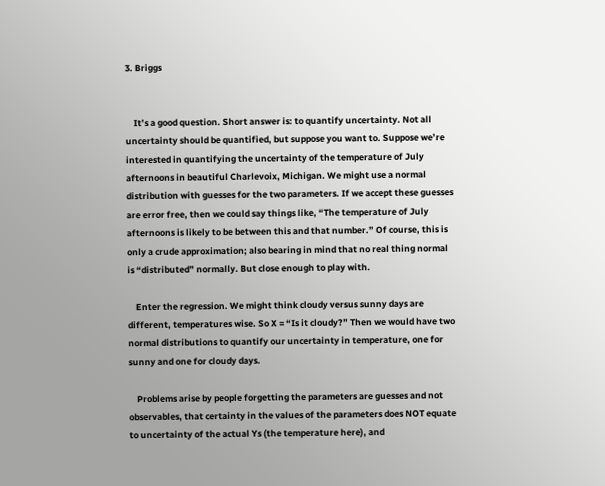3. Briggs


    It’s a good question. Short answer is: to quantify uncertainty. Not all uncertainty should be quantified, but suppose you want to. Suppose we’re interested in quantifying the uncertainty of the temperature of July afternoons in beautiful Charlevoix, Michigan. We might use a normal distribution with guesses for the two parameters. If we accept these guesses are error free, then we could say things like, “The temperature of July afternoons is likely to be between this and that number.” Of course, this is only a crude approximation; also bearing in mind that no real thing normal is “distributed” normally. But close enough to play with.

    Enter the regression. We might think cloudy versus sunny days are different, temperatures wise. So X = “Is it cloudy?” Then we would have two normal distributions to quantify our uncertainty in temperature, one for sunny and one for cloudy days.

    Problems arise by people forgetting the parameters are guesses and not observables, that certainty in the values of the parameters does NOT equate to uncertainty of the actual Ys (the temperature here), and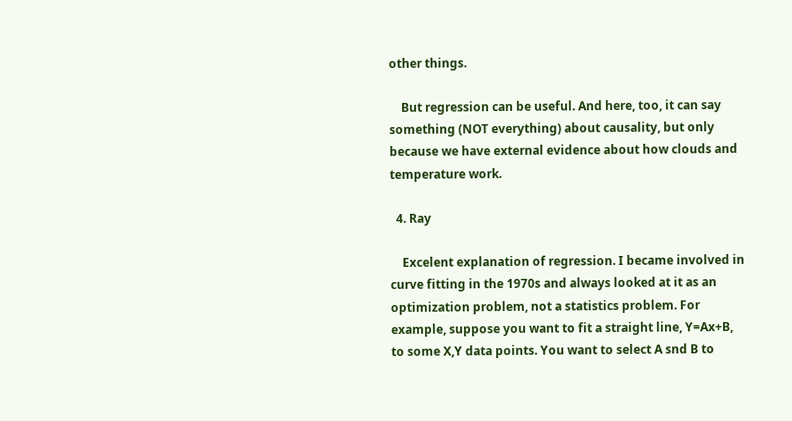other things.

    But regression can be useful. And here, too, it can say something (NOT everything) about causality, but only because we have external evidence about how clouds and temperature work.

  4. Ray

    Excelent explanation of regression. I became involved in curve fitting in the 1970s and always looked at it as an optimization problem, not a statistics problem. For example, suppose you want to fit a straight line, Y=Ax+B, to some X,Y data points. You want to select A snd B to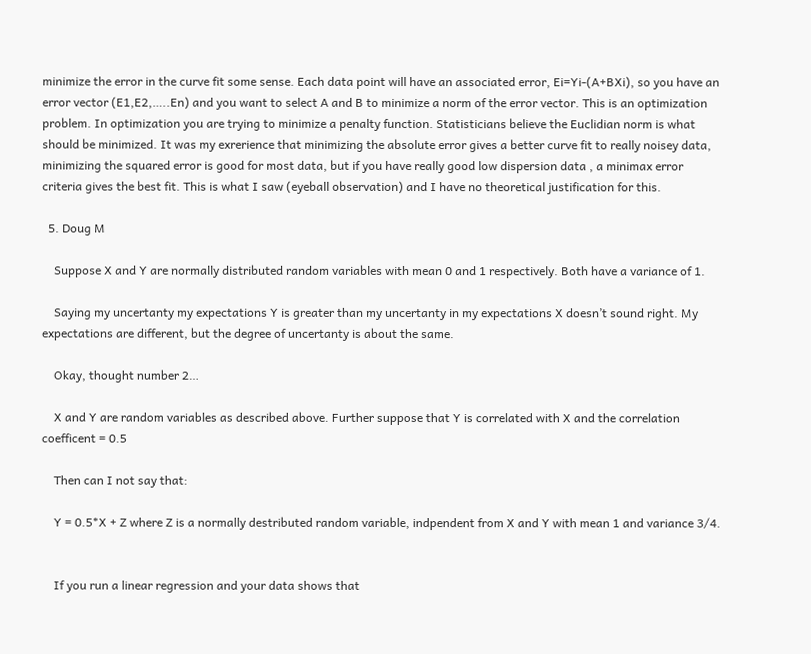minimize the error in the curve fit some sense. Each data point will have an associated error, Ei=Yi-(A+BXi), so you have an error vector (E1,E2,…..En) and you want to select A and B to minimize a norm of the error vector. This is an optimization problem. In optimization you are trying to minimize a penalty function. Statisticians believe the Euclidian norm is what should be minimized. It was my exrerience that minimizing the absolute error gives a better curve fit to really noisey data, minimizing the squared error is good for most data, but if you have really good low dispersion data , a minimax error criteria gives the best fit. This is what I saw (eyeball observation) and I have no theoretical justification for this.

  5. Doug M

    Suppose X and Y are normally distributed random variables with mean 0 and 1 respectively. Both have a variance of 1.

    Saying my uncertanty my expectations Y is greater than my uncertanty in my expectations X doesn’t sound right. My expectations are different, but the degree of uncertanty is about the same.

    Okay, thought number 2…

    X and Y are random variables as described above. Further suppose that Y is correlated with X and the correlation coefficent = 0.5

    Then can I not say that:

    Y = 0.5*X + Z where Z is a normally destributed random variable, indpendent from X and Y with mean 1 and variance 3/4.


    If you run a linear regression and your data shows that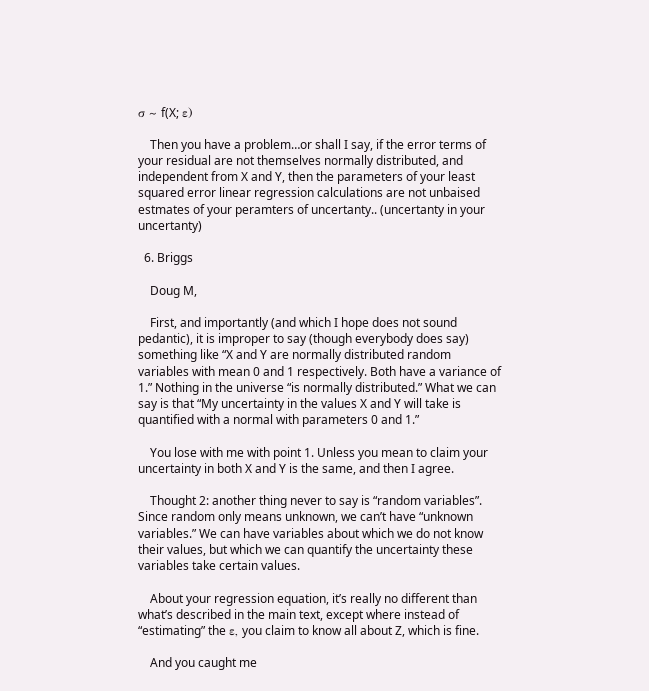σ ~ f(X; ε)

    Then you have a problem…or shall I say, if the error terms of your residual are not themselves normally distributed, and independent from X and Y, then the parameters of your least squared error linear regression calculations are not unbaised estmates of your peramters of uncertanty.. (uncertanty in your uncertanty)

  6. Briggs

    Doug M,

    First, and importantly (and which I hope does not sound pedantic), it is improper to say (though everybody does say) something like “X and Y are normally distributed random variables with mean 0 and 1 respectively. Both have a variance of 1.” Nothing in the universe “is normally distributed.” What we can say is that “My uncertainty in the values X and Y will take is quantified with a normal with parameters 0 and 1.”

    You lose with me with point 1. Unless you mean to claim your uncertainty in both X and Y is the same, and then I agree.

    Thought 2: another thing never to say is “random variables”. Since random only means unknown, we can’t have “unknown variables.” We can have variables about which we do not know their values, but which we can quantify the uncertainty these variables take certain values.

    About your regression equation, it’s really no different than what’s described in the main text, except where instead of “estimating” the ε, you claim to know all about Z, which is fine.

    And you caught me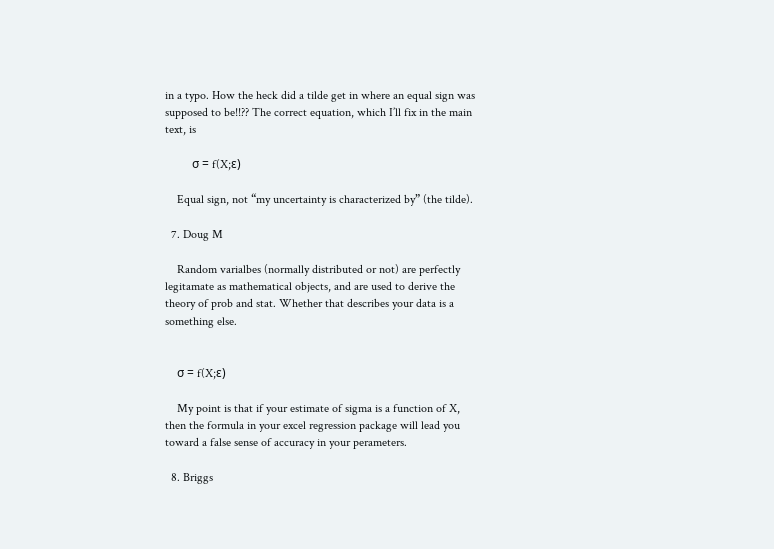in a typo. How the heck did a tilde get in where an equal sign was supposed to be!!?? The correct equation, which I’ll fix in the main text, is

         σ = f(X;ε)

    Equal sign, not “my uncertainty is characterized by” (the tilde).

  7. Doug M

    Random varialbes (normally distributed or not) are perfectly legitamate as mathematical objects, and are used to derive the theory of prob and stat. Whether that describes your data is a something else.


    σ = f(X;ε)

    My point is that if your estimate of sigma is a function of X, then the formula in your excel regression package will lead you toward a false sense of accuracy in your perameters.

  8. Briggs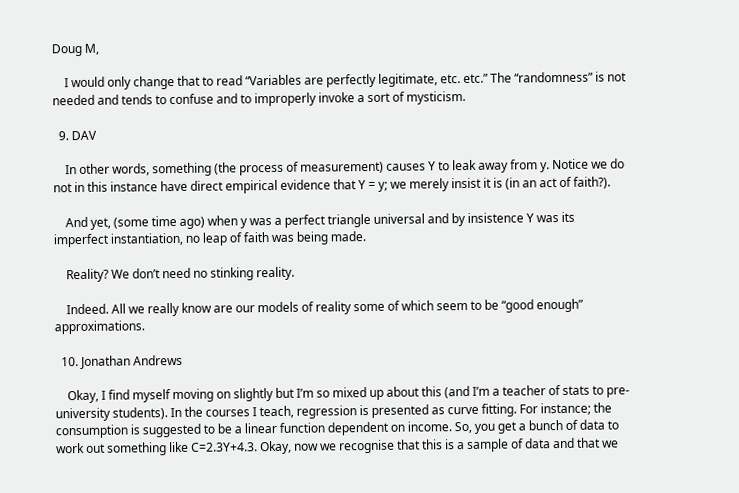Doug M,

    I would only change that to read “Variables are perfectly legitimate, etc. etc.” The “randomness” is not needed and tends to confuse and to improperly invoke a sort of mysticism.

  9. DAV

    In other words, something (the process of measurement) causes Y to leak away from y. Notice we do not in this instance have direct empirical evidence that Y = y; we merely insist it is (in an act of faith?).

    And yet, (some time ago) when y was a perfect triangle universal and by insistence Y was its imperfect instantiation, no leap of faith was being made.

    Reality? We don’t need no stinking reality.

    Indeed. All we really know are our models of reality some of which seem to be “good enough” approximations.

  10. Jonathan Andrews

    Okay, I find myself moving on slightly but I’m so mixed up about this (and I’m a teacher of stats to pre-university students). In the courses I teach, regression is presented as curve fitting. For instance; the consumption is suggested to be a linear function dependent on income. So, you get a bunch of data to work out something like C=2.3Y+4.3. Okay, now we recognise that this is a sample of data and that we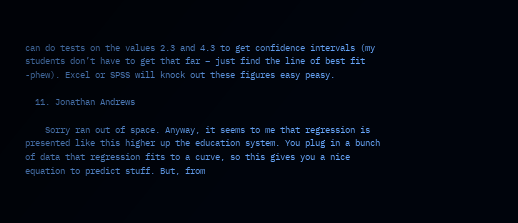can do tests on the values 2.3 and 4.3 to get confidence intervals (my students don’t have to get that far – just find the line of best fit -phew). Excel or SPSS will knock out these figures easy peasy.

  11. Jonathan Andrews

    Sorry ran out of space. Anyway, it seems to me that regression is presented like this higher up the education system. You plug in a bunch of data that regression fits to a curve, so this gives you a nice equation to predict stuff. But, from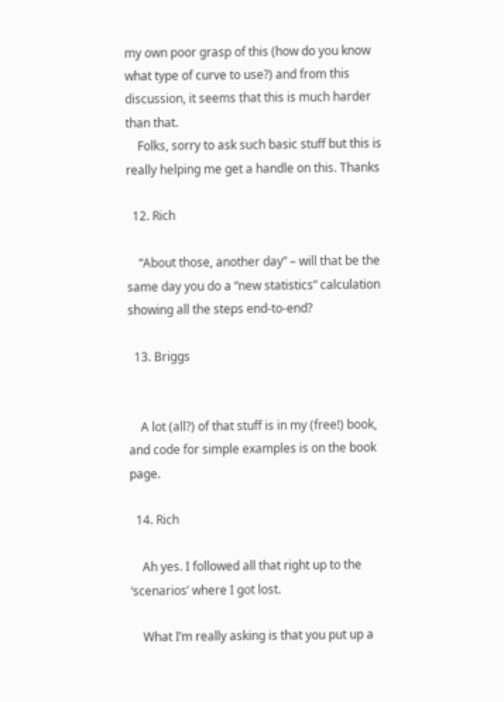my own poor grasp of this (how do you know what type of curve to use?) and from this discussion, it seems that this is much harder than that.
    Folks, sorry to ask such basic stuff but this is really helping me get a handle on this. Thanks

  12. Rich

    “About those, another day” – will that be the same day you do a “new statistics” calculation showing all the steps end-to-end?

  13. Briggs


    A lot (all?) of that stuff is in my (free!) book, and code for simple examples is on the book page.

  14. Rich

    Ah yes. I followed all that right up to the ‘scenarios’ where I got lost.

    What I’m really asking is that you put up a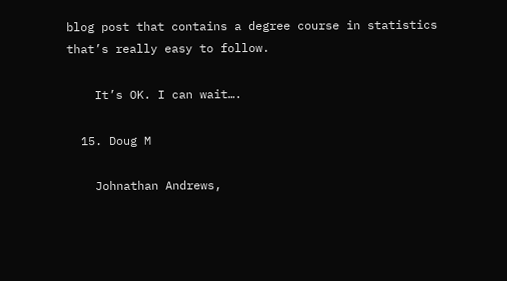blog post that contains a degree course in statistics that’s really easy to follow.

    It’s OK. I can wait….

  15. Doug M

    Johnathan Andrews,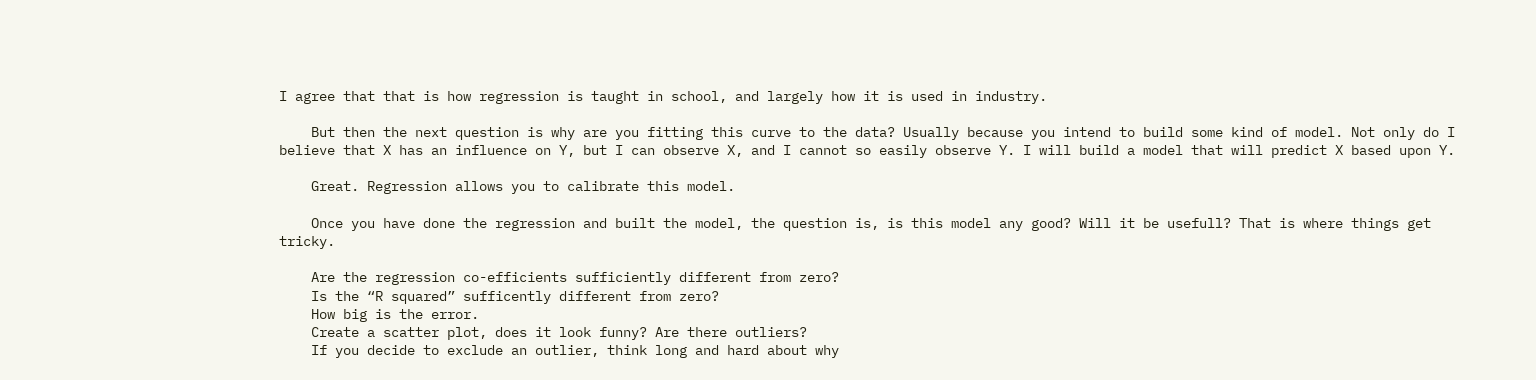I agree that that is how regression is taught in school, and largely how it is used in industry.

    But then the next question is why are you fitting this curve to the data? Usually because you intend to build some kind of model. Not only do I believe that X has an influence on Y, but I can observe X, and I cannot so easily observe Y. I will build a model that will predict X based upon Y.

    Great. Regression allows you to calibrate this model.

    Once you have done the regression and built the model, the question is, is this model any good? Will it be usefull? That is where things get tricky.

    Are the regression co-efficients sufficiently different from zero?
    Is the “R squared” sufficently different from zero?
    How big is the error.
    Create a scatter plot, does it look funny? Are there outliers?
    If you decide to exclude an outlier, think long and hard about why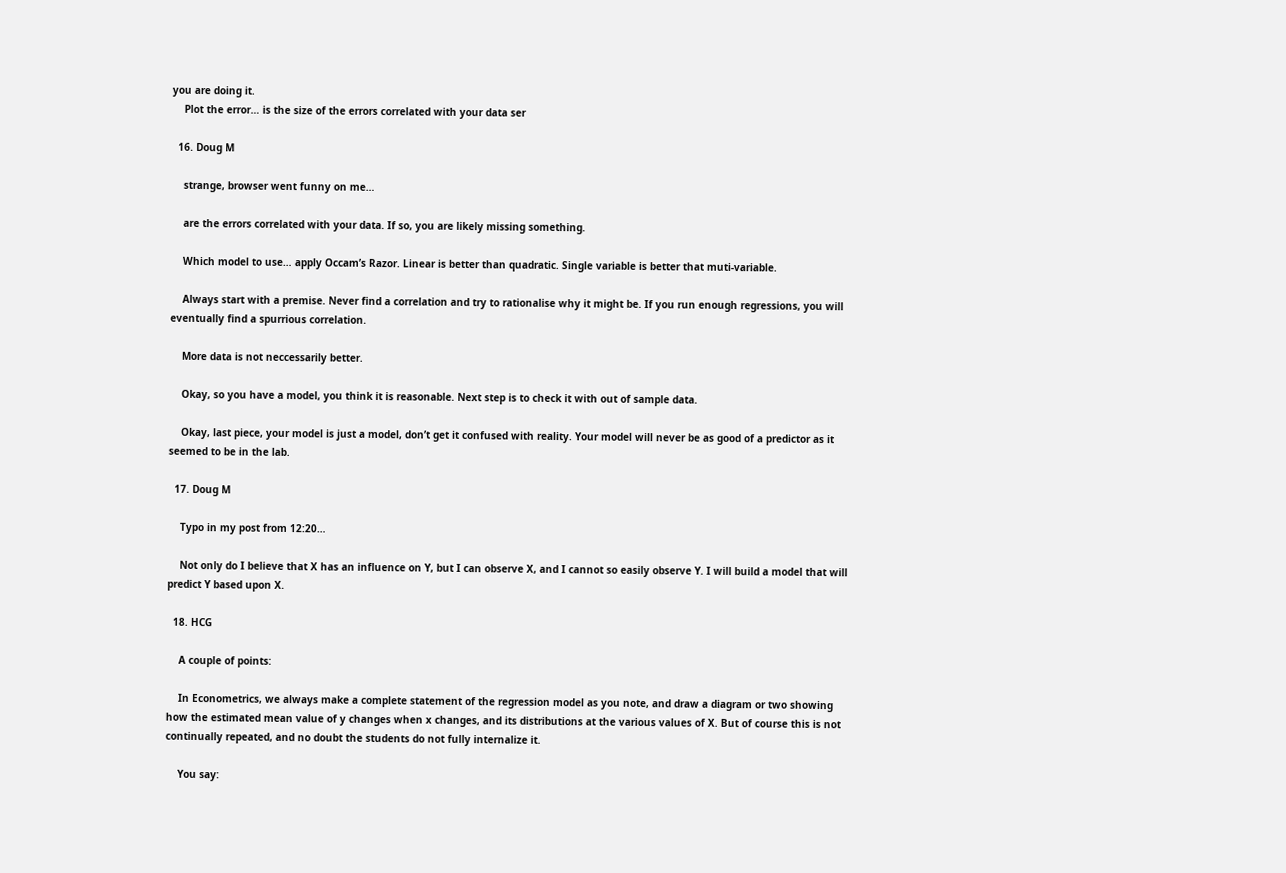you are doing it.
    Plot the error… is the size of the errors correlated with your data ser

  16. Doug M

    strange, browser went funny on me…

    are the errors correlated with your data. If so, you are likely missing something.

    Which model to use… apply Occam’s Razor. Linear is better than quadratic. Single variable is better that muti-variable.

    Always start with a premise. Never find a correlation and try to rationalise why it might be. If you run enough regressions, you will eventually find a spurrious correlation.

    More data is not neccessarily better.

    Okay, so you have a model, you think it is reasonable. Next step is to check it with out of sample data.

    Okay, last piece, your model is just a model, don’t get it confused with reality. Your model will never be as good of a predictor as it seemed to be in the lab.

  17. Doug M

    Typo in my post from 12:20…

    Not only do I believe that X has an influence on Y, but I can observe X, and I cannot so easily observe Y. I will build a model that will predict Y based upon X.

  18. HCG

    A couple of points:

    In Econometrics, we always make a complete statement of the regression model as you note, and draw a diagram or two showing how the estimated mean value of y changes when x changes, and its distributions at the various values of X. But of course this is not continually repeated, and no doubt the students do not fully internalize it.

    You say: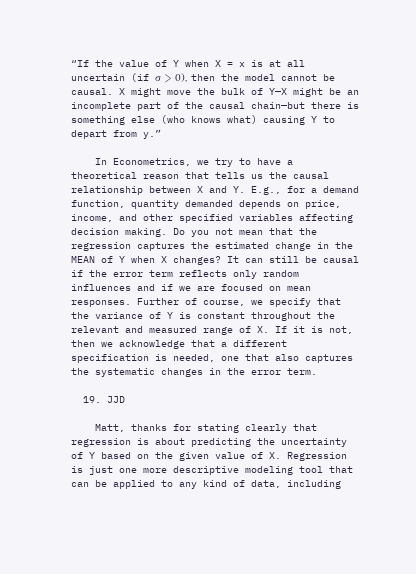“If the value of Y when X = x is at all uncertain (if σ > 0), then the model cannot be causal. X might move the bulk of Y—X might be an incomplete part of the causal chain—but there is something else (who knows what) causing Y to depart from y.”

    In Econometrics, we try to have a theoretical reason that tells us the causal relationship between X and Y. E.g., for a demand function, quantity demanded depends on price, income, and other specified variables affecting decision making. Do you not mean that the regression captures the estimated change in the MEAN of Y when X changes? It can still be causal if the error term reflects only random influences and if we are focused on mean responses. Further of course, we specify that the variance of Y is constant throughout the relevant and measured range of X. If it is not, then we acknowledge that a different specification is needed, one that also captures the systematic changes in the error term.

  19. JJD

    Matt, thanks for stating clearly that regression is about predicting the uncertainty of Y based on the given value of X. Regression is just one more descriptive modeling tool that can be applied to any kind of data, including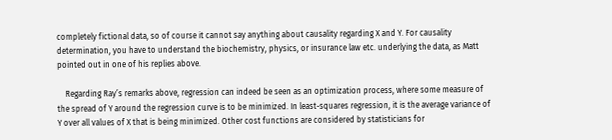completely fictional data, so of course it cannot say anything about causality regarding X and Y. For causality determination, you have to understand the biochemistry, physics, or insurance law etc. underlying the data, as Matt pointed out in one of his replies above.

    Regarding Ray’s remarks above, regression can indeed be seen as an optimization process, where some measure of the spread of Y around the regression curve is to be minimized. In least-squares regression, it is the average variance of Y over all values of X that is being minimized. Other cost functions are considered by statisticians for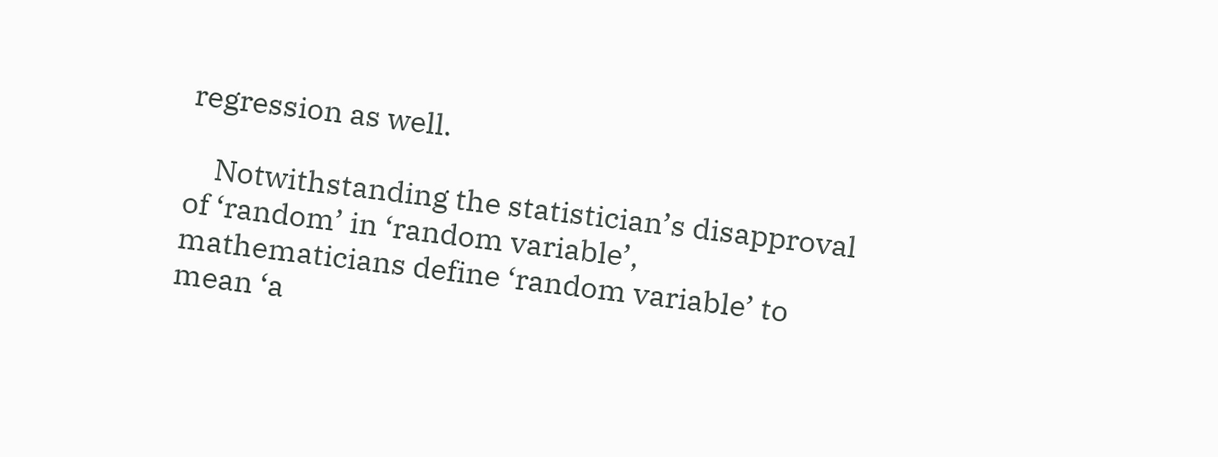regression as well.

    Notwithstanding the statistician’s disapproval of ‘random’ in ‘random variable’, mathematicians define ‘random variable’ to mean ‘a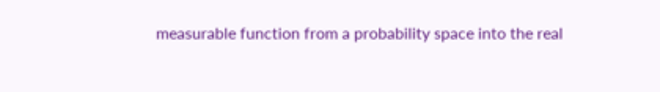measurable function from a probability space into the real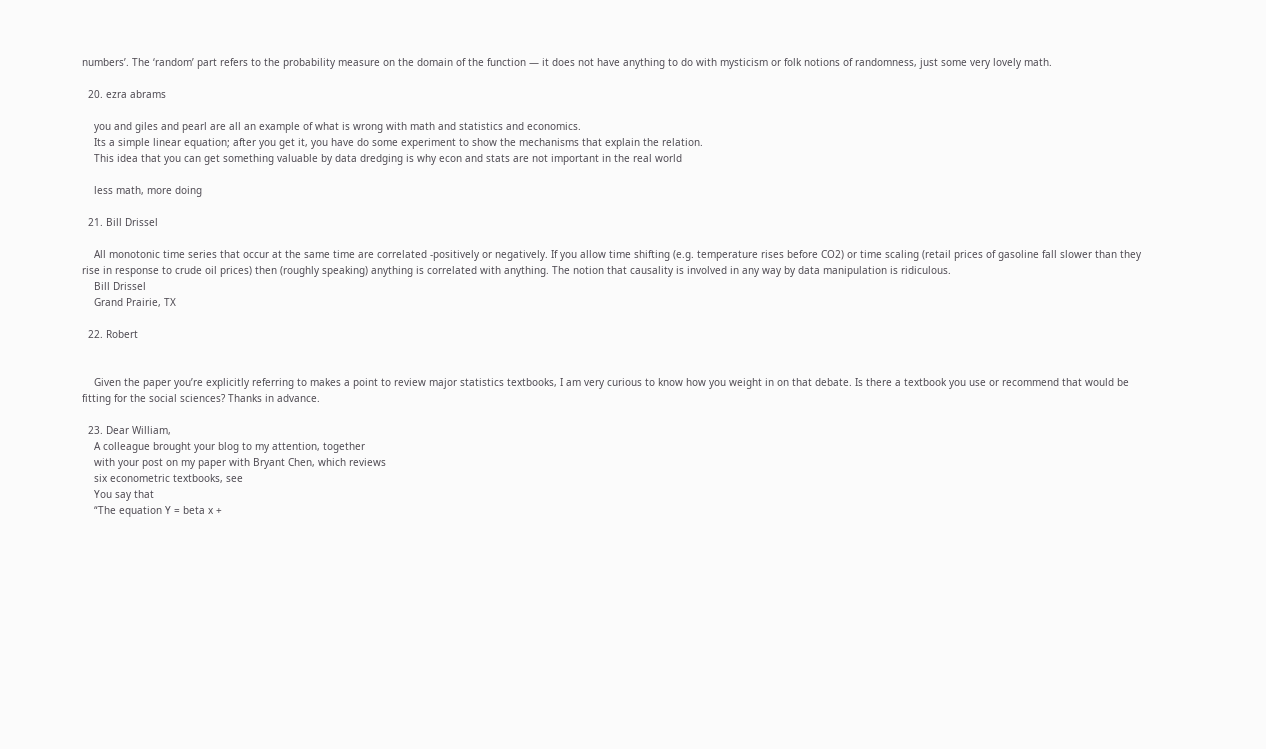numbers’. The ‘random’ part refers to the probability measure on the domain of the function — it does not have anything to do with mysticism or folk notions of randomness, just some very lovely math.

  20. ezra abrams

    you and giles and pearl are all an example of what is wrong with math and statistics and economics.
    Its a simple linear equation; after you get it, you have do some experiment to show the mechanisms that explain the relation.
    This idea that you can get something valuable by data dredging is why econ and stats are not important in the real world

    less math, more doing

  21. Bill Drissel

    All monotonic time series that occur at the same time are correlated -positively or negatively. If you allow time shifting (e.g. temperature rises before CO2) or time scaling (retail prices of gasoline fall slower than they rise in response to crude oil prices) then (roughly speaking) anything is correlated with anything. The notion that causality is involved in any way by data manipulation is ridiculous.
    Bill Drissel
    Grand Prairie, TX

  22. Robert


    Given the paper you’re explicitly referring to makes a point to review major statistics textbooks, I am very curious to know how you weight in on that debate. Is there a textbook you use or recommend that would be fitting for the social sciences? Thanks in advance.

  23. Dear William,
    A colleague brought your blog to my attention, together
    with your post on my paper with Bryant Chen, which reviews
    six econometric textbooks, see
    You say that
    “The equation Y = beta x +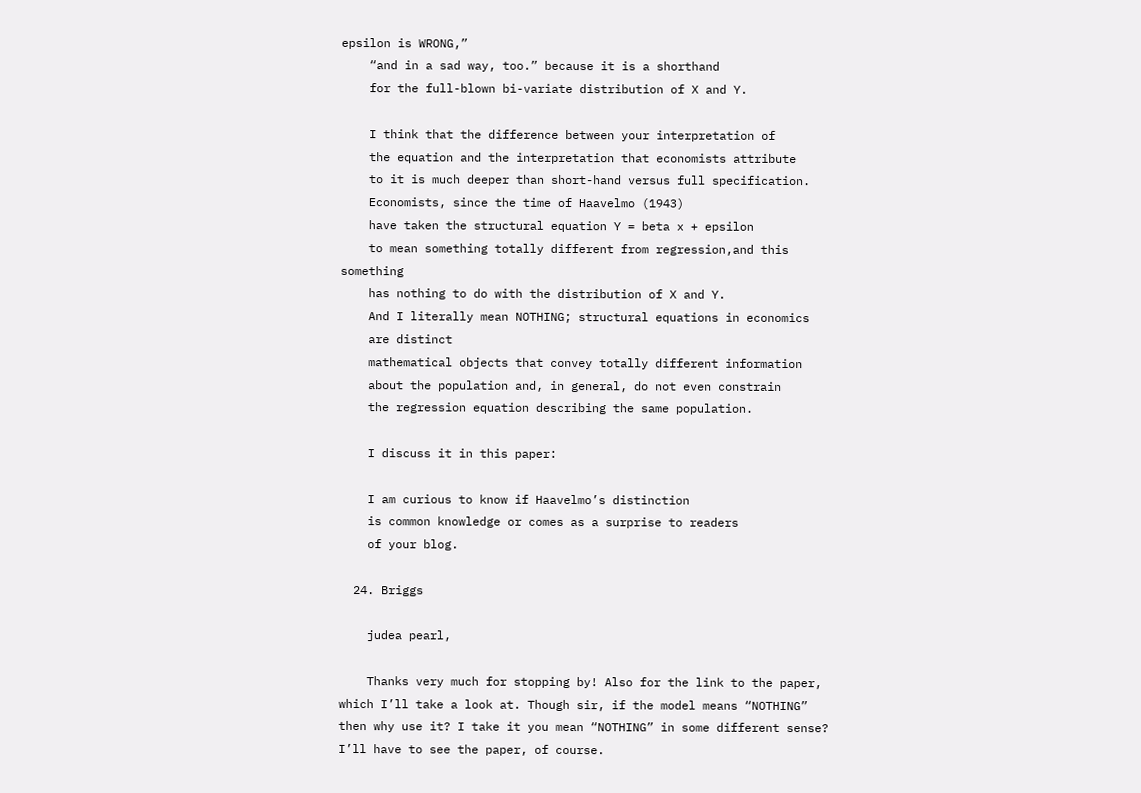epsilon is WRONG,”
    “and in a sad way, too.” because it is a shorthand
    for the full-blown bi-variate distribution of X and Y.

    I think that the difference between your interpretation of
    the equation and the interpretation that economists attribute
    to it is much deeper than short-hand versus full specification.
    Economists, since the time of Haavelmo (1943)
    have taken the structural equation Y = beta x + epsilon
    to mean something totally different from regression,and this something
    has nothing to do with the distribution of X and Y.
    And I literally mean NOTHING; structural equations in economics
    are distinct
    mathematical objects that convey totally different information
    about the population and, in general, do not even constrain
    the regression equation describing the same population.

    I discuss it in this paper:

    I am curious to know if Haavelmo’s distinction
    is common knowledge or comes as a surprise to readers
    of your blog.

  24. Briggs

    judea pearl,

    Thanks very much for stopping by! Also for the link to the paper, which I’ll take a look at. Though sir, if the model means “NOTHING” then why use it? I take it you mean “NOTHING” in some different sense? I’ll have to see the paper, of course.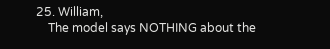25. William,
    The model says NOTHING about the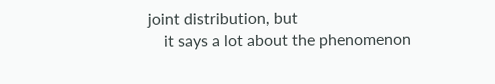joint distribution, but
    it says a lot about the phenomenon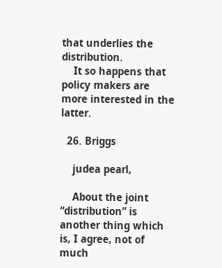that underlies the distribution.
    It so happens that policy makers are more interested in the latter.

  26. Briggs

    judea pearl,

    About the joint “distribution” is another thing which is, I agree, not of much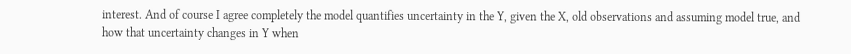interest. And of course I agree completely the model quantifies uncertainty in the Y, given the X, old observations and assuming model true, and how that uncertainty changes in Y when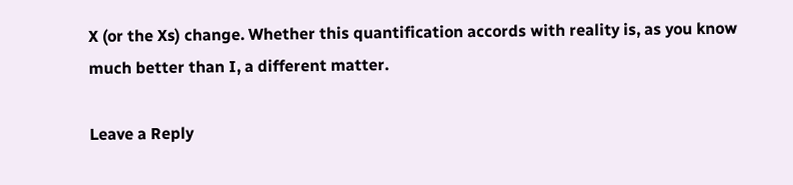X (or the Xs) change. Whether this quantification accords with reality is, as you know much better than I, a different matter.

Leave a Reply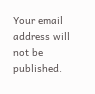Your email address will not be published.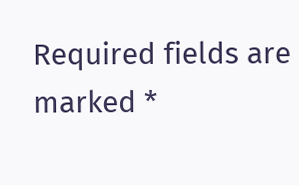Required fields are marked *